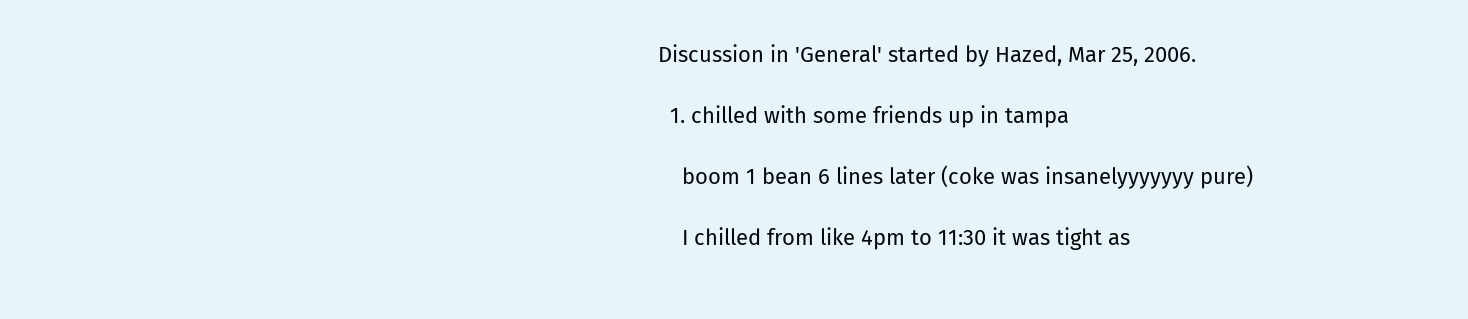Discussion in 'General' started by Hazed, Mar 25, 2006.

  1. chilled with some friends up in tampa

    boom 1 bean 6 lines later (coke was insanelyyyyyyy pure)

    I chilled from like 4pm to 11:30 it was tight as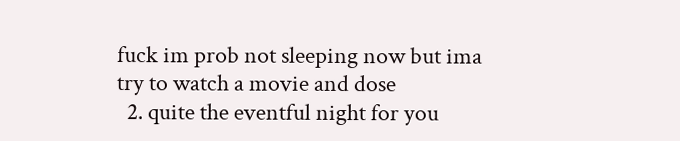fuck im prob not sleeping now but ima try to watch a movie and dose
  2. quite the eventful night for you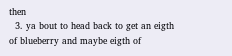then
  3. ya bout to head back to get an eigth of blueberry and maybe eigth of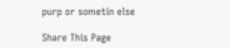purp or sometin else

Share This Page